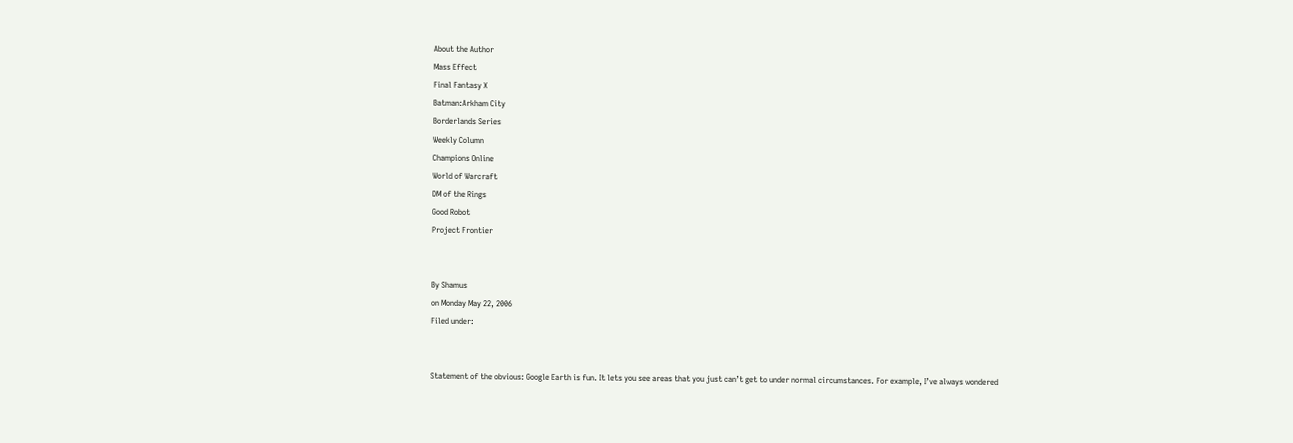About the Author
Mass Effect
Final Fantasy X
Batman:Arkham City
Borderlands Series
Weekly Column
Champions Online
World of Warcraft
DM of the Rings
Good Robot
Project Frontier


By Shamus
on Monday May 22, 2006
Filed under:


Statement of the obvious: Google Earth is fun. It lets you see areas that you just can’t get to under normal circumstances. For example, I’ve always wondered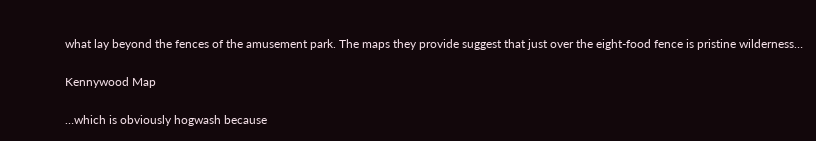what lay beyond the fences of the amusement park. The maps they provide suggest that just over the eight-food fence is pristine wilderness…

Kennywood Map

…which is obviously hogwash because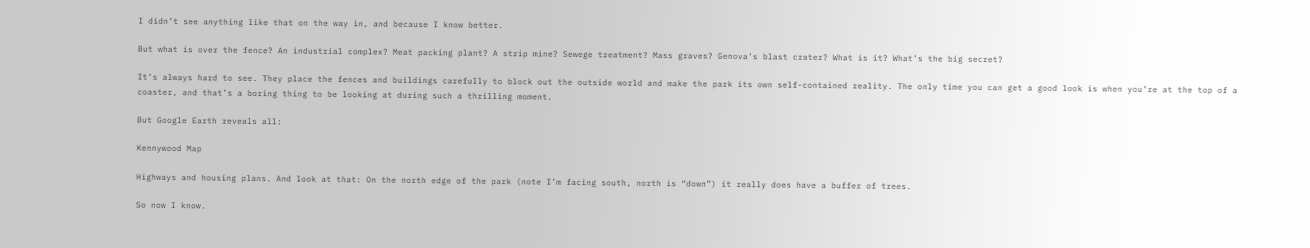I didn’t see anything like that on the way in, and because I know better.

But what is over the fence? An industrial complex? Meat packing plant? A strip mine? Sewege treatment? Mass graves? Genova’s blast crater? What is it? What’s the big secret?

It’s always hard to see. They place the fences and buildings carefully to block out the outside world and make the park its own self-contained reality. The only time you can get a good look is when you’re at the top of a coaster, and that’s a boring thing to be looking at during such a thrilling moment.

But Google Earth reveals all:

Kennywood Map

Highways and housing plans. And look at that: On the north edge of the park (note I’m facing south, north is “down”) it really does have a buffer of trees.

So now I know.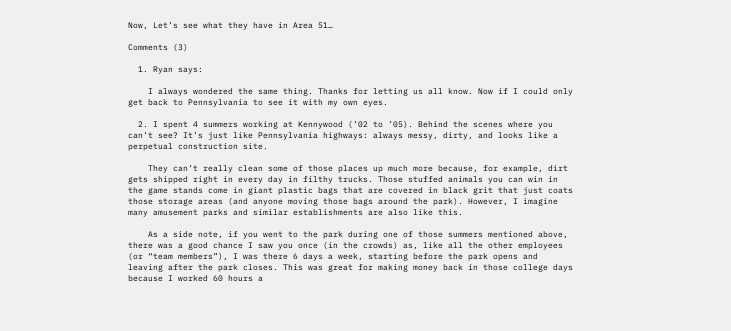Now, Let’s see what they have in Area 51…

Comments (3)

  1. Ryan says:

    I always wondered the same thing. Thanks for letting us all know. Now if I could only get back to Pennsylvania to see it with my own eyes.

  2. I spent 4 summers working at Kennywood (’02 to ’05). Behind the scenes where you can’t see? It’s just like Pennsylvania highways: always messy, dirty, and looks like a perpetual construction site.

    They can’t really clean some of those places up much more because, for example, dirt gets shipped right in every day in filthy trucks. Those stuffed animals you can win in the game stands come in giant plastic bags that are covered in black grit that just coats those storage areas (and anyone moving those bags around the park). However, I imagine many amusement parks and similar establishments are also like this.

    As a side note, if you went to the park during one of those summers mentioned above, there was a good chance I saw you once (in the crowds) as, like all the other employees (or “team members”), I was there 6 days a week, starting before the park opens and leaving after the park closes. This was great for making money back in those college days because I worked 60 hours a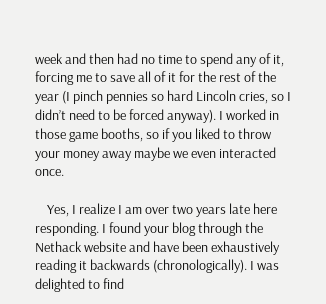week and then had no time to spend any of it, forcing me to save all of it for the rest of the year (I pinch pennies so hard Lincoln cries, so I didn’t need to be forced anyway). I worked in those game booths, so if you liked to throw your money away maybe we even interacted once.

    Yes, I realize I am over two years late here responding. I found your blog through the Nethack website and have been exhaustively reading it backwards (chronologically). I was delighted to find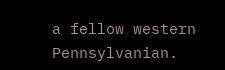a fellow western Pennsylvanian.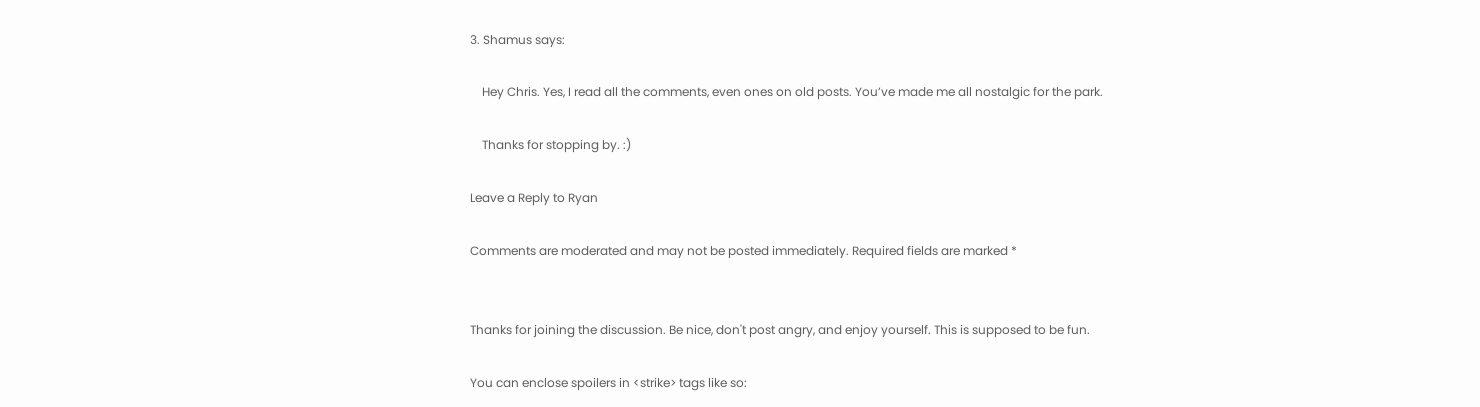3. Shamus says:

    Hey Chris. Yes, I read all the comments, even ones on old posts. You’ve made me all nostalgic for the park.

    Thanks for stopping by. :)

Leave a Reply to Ryan

Comments are moderated and may not be posted immediately. Required fields are marked *


Thanks for joining the discussion. Be nice, don't post angry, and enjoy yourself. This is supposed to be fun.

You can enclose spoilers in <strike> tags like so: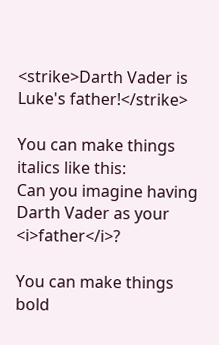<strike>Darth Vader is Luke's father!</strike>

You can make things italics like this:
Can you imagine having Darth Vader as your <i>father</i>?

You can make things bold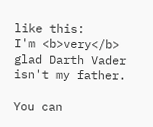like this:
I'm <b>very</b> glad Darth Vader isn't my father.

You can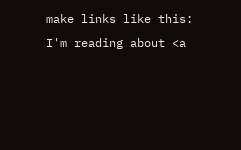make links like this:
I'm reading about <a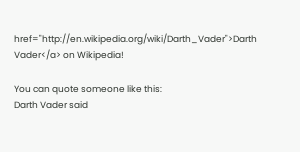href="http://en.wikipedia.org/wiki/Darth_Vader">Darth Vader</a> on Wikipedia!

You can quote someone like this:
Darth Vader said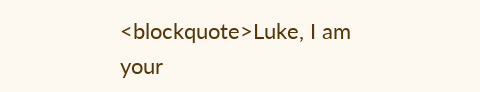<blockquote>Luke, I am your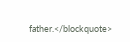father.</blockquote>